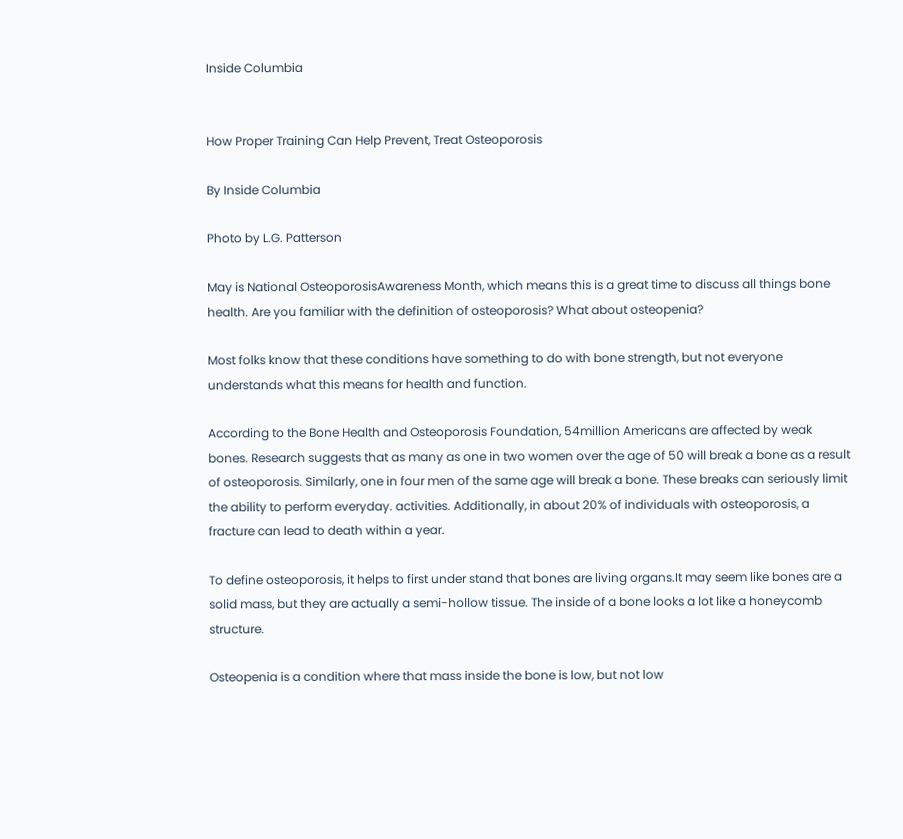Inside Columbia


How Proper Training Can Help Prevent, Treat Osteoporosis

By Inside Columbia

Photo by L.G. Patterson

May is National OsteoporosisAwareness Month, which means this is a great time to discuss all things bone health. Are you familiar with the definition of osteoporosis? What about osteopenia?

Most folks know that these conditions have something to do with bone strength, but not everyone understands what this means for health and function.

According to the Bone Health and Osteoporosis Foundation, 54million Americans are affected by weak bones. Research suggests that as many as one in two women over the age of 50 will break a bone as a result of osteoporosis. Similarly, one in four men of the same age will break a bone. These breaks can seriously limit the ability to perform everyday. activities. Additionally, in about 20% of individuals with osteoporosis, a fracture can lead to death within a year.

To define osteoporosis, it helps to first under stand that bones are living organs.It may seem like bones are a solid mass, but they are actually a semi-hollow tissue. The inside of a bone looks a lot like a honeycomb structure.

Osteopenia is a condition where that mass inside the bone is low, but not low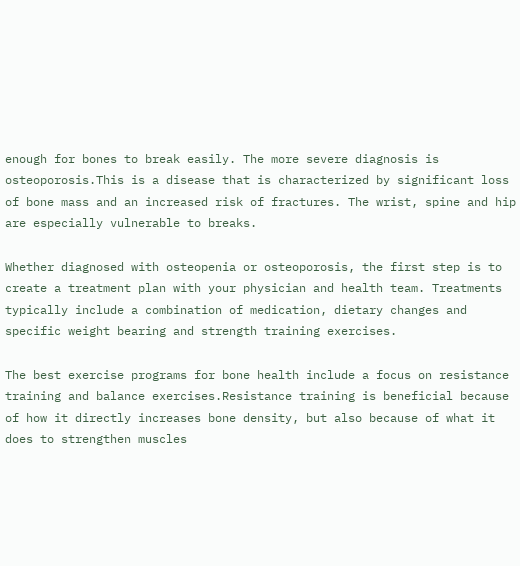enough for bones to break easily. The more severe diagnosis is osteoporosis.This is a disease that is characterized by significant loss of bone mass and an increased risk of fractures. The wrist, spine and hip are especially vulnerable to breaks.

Whether diagnosed with osteopenia or osteoporosis, the first step is to create a treatment plan with your physician and health team. Treatments typically include a combination of medication, dietary changes and specific weight bearing and strength training exercises.

The best exercise programs for bone health include a focus on resistance training and balance exercises.Resistance training is beneficial because of how it directly increases bone density, but also because of what it does to strengthen muscles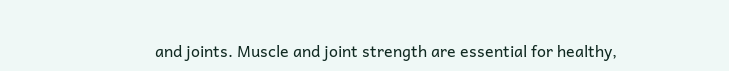and joints. Muscle and joint strength are essential for healthy,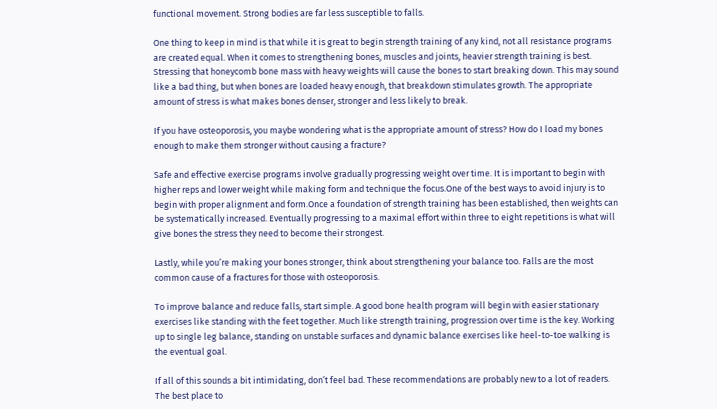functional movement. Strong bodies are far less susceptible to falls.

One thing to keep in mind is that while it is great to begin strength training of any kind, not all resistance programs are created equal. When it comes to strengthening bones, muscles and joints, heavier strength training is best. Stressing that honeycomb bone mass with heavy weights will cause the bones to start breaking down. This may sound like a bad thing, but when bones are loaded heavy enough, that breakdown stimulates growth. The appropriate amount of stress is what makes bones denser, stronger and less likely to break.

If you have osteoporosis, you maybe wondering what is the appropriate amount of stress? How do I load my bones enough to make them stronger without causing a fracture?

Safe and effective exercise programs involve gradually progressing weight over time. It is important to begin with higher reps and lower weight while making form and technique the focus.One of the best ways to avoid injury is to begin with proper alignment and form.Once a foundation of strength training has been established, then weights can be systematically increased. Eventually progressing to a maximal effort within three to eight repetitions is what will give bones the stress they need to become their strongest.

Lastly, while you’re making your bones stronger, think about strengthening your balance too. Falls are the most common cause of a fractures for those with osteoporosis.

To improve balance and reduce falls, start simple. A good bone health program will begin with easier stationary exercises like standing with the feet together. Much like strength training, progression over time is the key. Working up to single leg balance, standing on unstable surfaces and dynamic balance exercises like heel-to-toe walking is the eventual goal.

If all of this sounds a bit intimidating, don’t feel bad. These recommendations are probably new to a lot of readers. The best place to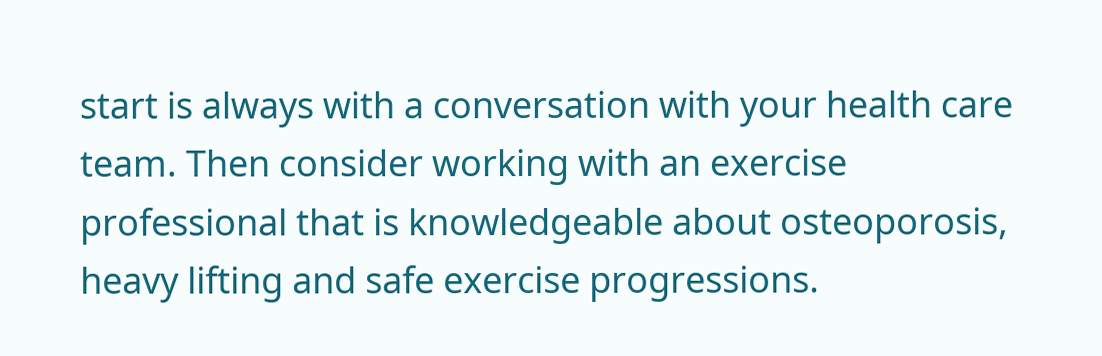start is always with a conversation with your health care team. Then consider working with an exercise professional that is knowledgeable about osteoporosis, heavy lifting and safe exercise progressions.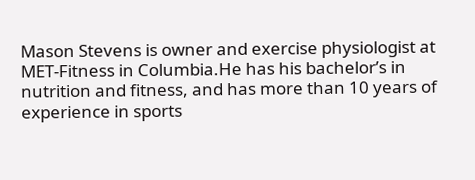Mason Stevens is owner and exercise physiologist at MET-Fitness in Columbia.He has his bachelor’s in nutrition and fitness, and has more than 10 years of experience in sports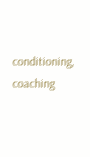conditioning, coaching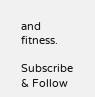and fitness.

Subscribe & Follow